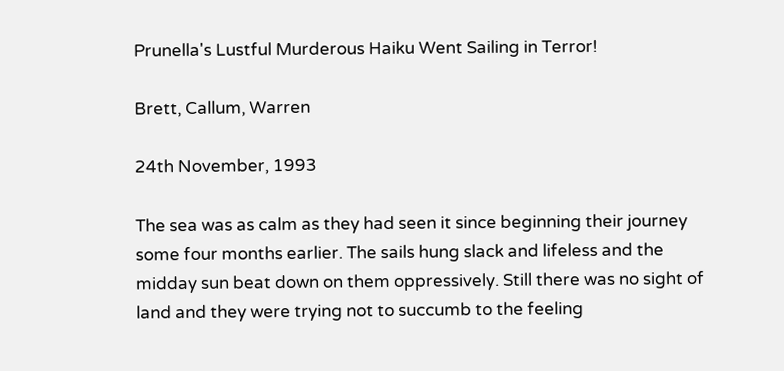Prunella's Lustful Murderous Haiku Went Sailing in Terror!

Brett, Callum, Warren

24th November, 1993

The sea was as calm as they had seen it since beginning their journey some four months earlier. The sails hung slack and lifeless and the midday sun beat down on them oppressively. Still there was no sight of land and they were trying not to succumb to the feeling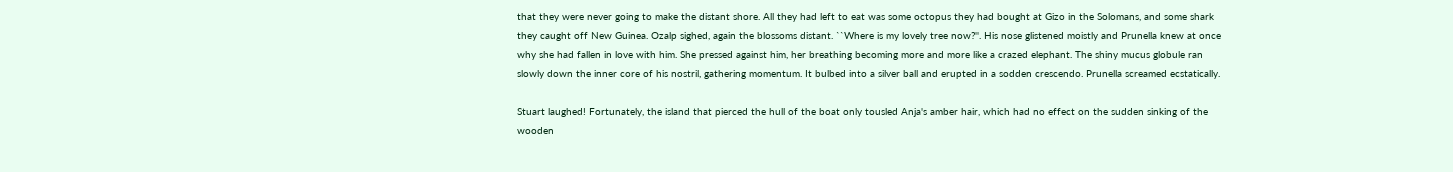that they were never going to make the distant shore. All they had left to eat was some octopus they had bought at Gizo in the Solomans, and some shark they caught off New Guinea. Ozalp sighed, again the blossoms distant. ``Where is my lovely tree now?''. His nose glistened moistly and Prunella knew at once why she had fallen in love with him. She pressed against him, her breathing becoming more and more like a crazed elephant. The shiny mucus globule ran slowly down the inner core of his nostril, gathering momentum. It bulbed into a silver ball and erupted in a sodden crescendo. Prunella screamed ecstatically.

Stuart laughed! Fortunately, the island that pierced the hull of the boat only tousled Anja's amber hair, which had no effect on the sudden sinking of the wooden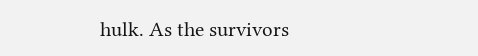hulk. As the survivors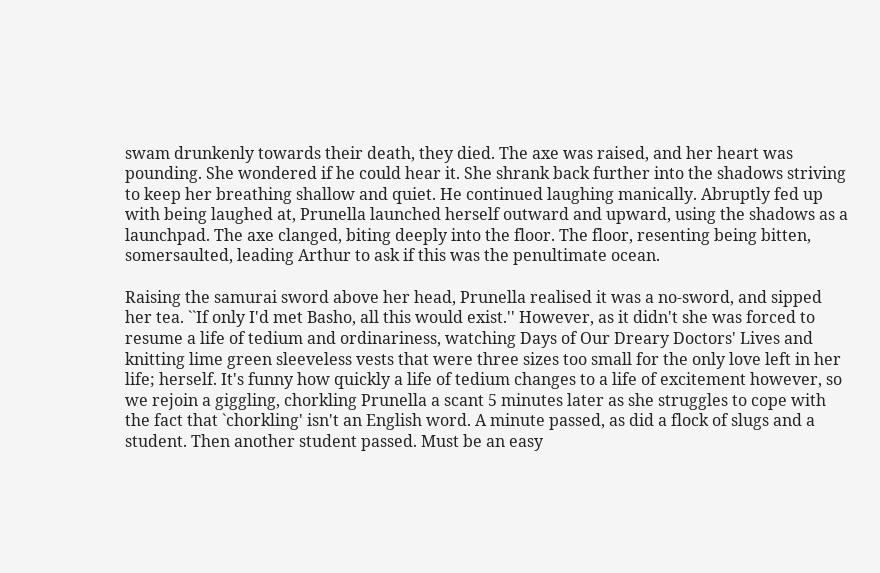swam drunkenly towards their death, they died. The axe was raised, and her heart was pounding. She wondered if he could hear it. She shrank back further into the shadows striving to keep her breathing shallow and quiet. He continued laughing manically. Abruptly fed up with being laughed at, Prunella launched herself outward and upward, using the shadows as a launchpad. The axe clanged, biting deeply into the floor. The floor, resenting being bitten, somersaulted, leading Arthur to ask if this was the penultimate ocean.

Raising the samurai sword above her head, Prunella realised it was a no-sword, and sipped her tea. ``If only I'd met Basho, all this would exist.'' However, as it didn't she was forced to resume a life of tedium and ordinariness, watching Days of Our Dreary Doctors' Lives and knitting lime green sleeveless vests that were three sizes too small for the only love left in her life; herself. It's funny how quickly a life of tedium changes to a life of excitement however, so we rejoin a giggling, chorkling Prunella a scant 5 minutes later as she struggles to cope with the fact that `chorkling' isn't an English word. A minute passed, as did a flock of slugs and a student. Then another student passed. Must be an easy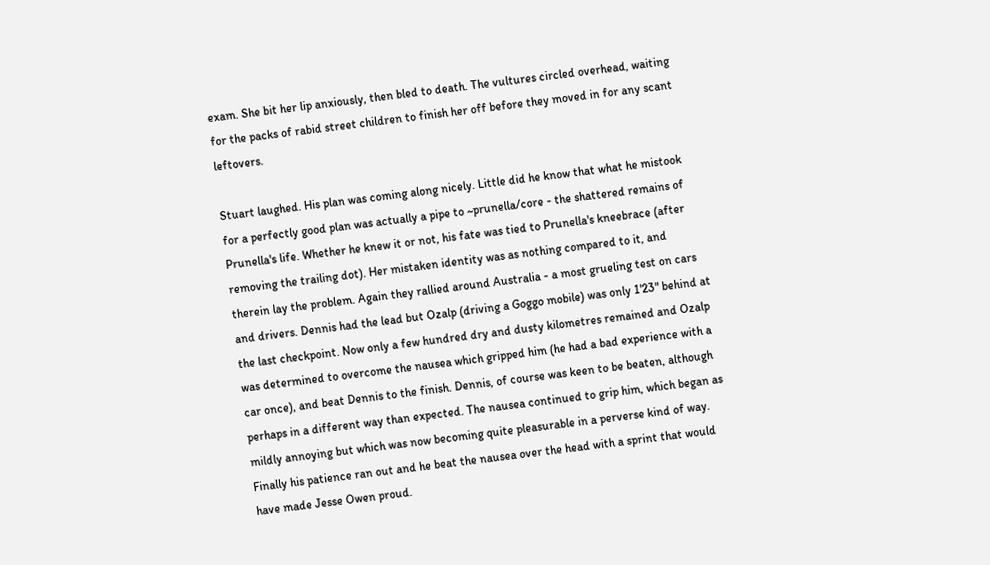exam. She bit her lip anxiously, then bled to death. The vultures circled overhead, waiting for the packs of rabid street children to finish her off before they moved in for any scant leftovers.

Stuart laughed. His plan was coming along nicely. Little did he know that what he mistook for a perfectly good plan was actually a pipe to ~prunella/core - the shattered remains of Prunella's life. Whether he knew it or not, his fate was tied to Prunella's kneebrace (after removing the trailing dot). Her mistaken identity was as nothing compared to it, and therein lay the problem. Again they rallied around Australia - a most grueling test on cars and drivers. Dennis had the lead but Ozalp (driving a Goggo mobile) was only 1'23" behind at the last checkpoint. Now only a few hundred dry and dusty kilometres remained and Ozalp was determined to overcome the nausea which gripped him (he had a bad experience with a car once), and beat Dennis to the finish. Dennis, of course was keen to be beaten, although perhaps in a different way than expected. The nausea continued to grip him, which began as mildly annoying but which was now becoming quite pleasurable in a perverse kind of way. Finally his patience ran out and he beat the nausea over the head with a sprint that would have made Jesse Owen proud.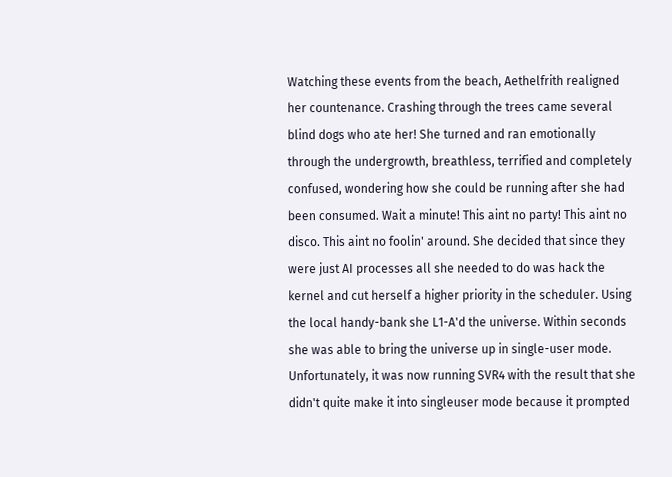Watching these events from the beach, Aethelfrith realigned her countenance. Crashing through the trees came several blind dogs who ate her! She turned and ran emotionally through the undergrowth, breathless, terrified and completely confused, wondering how she could be running after she had been consumed. Wait a minute! This aint no party! This aint no disco. This aint no foolin' around. She decided that since they were just AI processes all she needed to do was hack the kernel and cut herself a higher priority in the scheduler. Using the local handy-bank she L1-A'd the universe. Within seconds she was able to bring the universe up in single-user mode. Unfortunately, it was now running SVR4 with the result that she didn't quite make it into singleuser mode because it prompted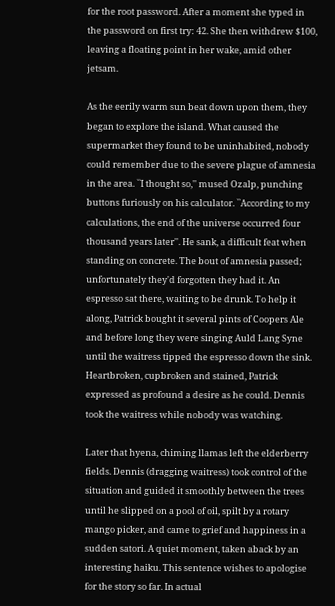for the root password. After a moment she typed in the password on first try: 42. She then withdrew $100, leaving a floating point in her wake, amid other jetsam.

As the eerily warm sun beat down upon them, they began to explore the island. What caused the supermarket they found to be uninhabited, nobody could remember due to the severe plague of amnesia in the area. ``I thought so,'' mused Ozalp, punching buttons furiously on his calculator. ``According to my calculations, the end of the universe occurred four thousand years later''. He sank, a difficult feat when standing on concrete. The bout of amnesia passed; unfortunately they'd forgotten they had it. An espresso sat there, waiting to be drunk. To help it along, Patrick bought it several pints of Coopers Ale and before long they were singing Auld Lang Syne until the waitress tipped the espresso down the sink. Heartbroken, cupbroken and stained, Patrick expressed as profound a desire as he could. Dennis took the waitress while nobody was watching.

Later that hyena, chiming llamas left the elderberry fields. Dennis (dragging waitress) took control of the situation and guided it smoothly between the trees until he slipped on a pool of oil, spilt by a rotary mango picker, and came to grief and happiness in a sudden satori. A quiet moment, taken aback by an interesting haiku. This sentence wishes to apologise for the story so far. In actual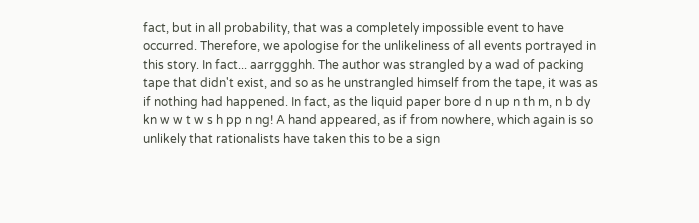fact, but in all probability, that was a completely impossible event to have occurred. Therefore, we apologise for the unlikeliness of all events portrayed in this story. In fact... aarrggghh. The author was strangled by a wad of packing tape that didn't exist, and so as he unstrangled himself from the tape, it was as if nothing had happened. In fact, as the liquid paper bore d n up n th m, n b dy kn w w t w s h pp n ng! A hand appeared, as if from nowhere, which again is so unlikely that rationalists have taken this to be a sign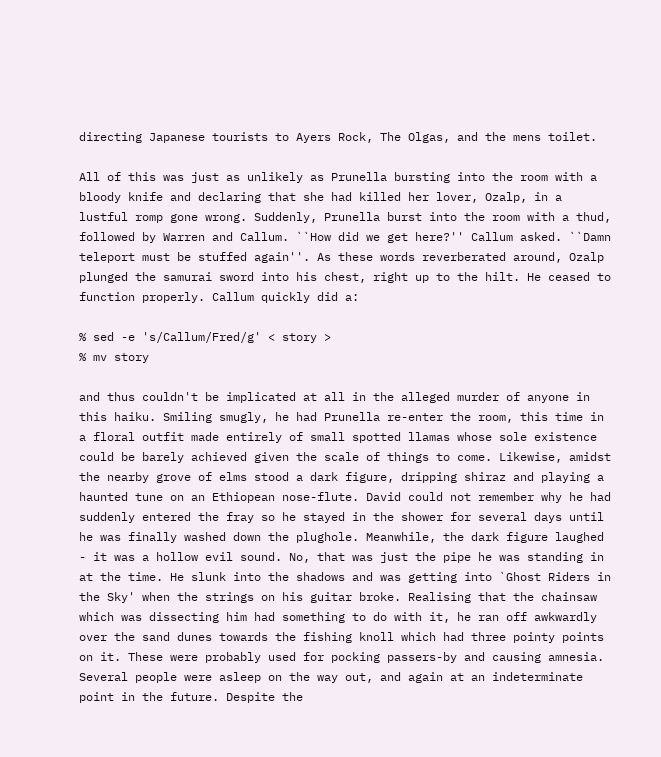directing Japanese tourists to Ayers Rock, The Olgas, and the mens toilet.

All of this was just as unlikely as Prunella bursting into the room with a bloody knife and declaring that she had killed her lover, Ozalp, in a lustful romp gone wrong. Suddenly, Prunella burst into the room with a thud, followed by Warren and Callum. ``How did we get here?'' Callum asked. ``Damn teleport must be stuffed again''. As these words reverberated around, Ozalp plunged the samurai sword into his chest, right up to the hilt. He ceased to function properly. Callum quickly did a:

% sed -e 's/Callum/Fred/g' < story >
% mv story

and thus couldn't be implicated at all in the alleged murder of anyone in this haiku. Smiling smugly, he had Prunella re-enter the room, this time in a floral outfit made entirely of small spotted llamas whose sole existence could be barely achieved given the scale of things to come. Likewise, amidst the nearby grove of elms stood a dark figure, dripping shiraz and playing a haunted tune on an Ethiopean nose-flute. David could not remember why he had suddenly entered the fray so he stayed in the shower for several days until he was finally washed down the plughole. Meanwhile, the dark figure laughed - it was a hollow evil sound. No, that was just the pipe he was standing in at the time. He slunk into the shadows and was getting into `Ghost Riders in the Sky' when the strings on his guitar broke. Realising that the chainsaw which was dissecting him had something to do with it, he ran off awkwardly over the sand dunes towards the fishing knoll which had three pointy points on it. These were probably used for pocking passers-by and causing amnesia. Several people were asleep on the way out, and again at an indeterminate point in the future. Despite the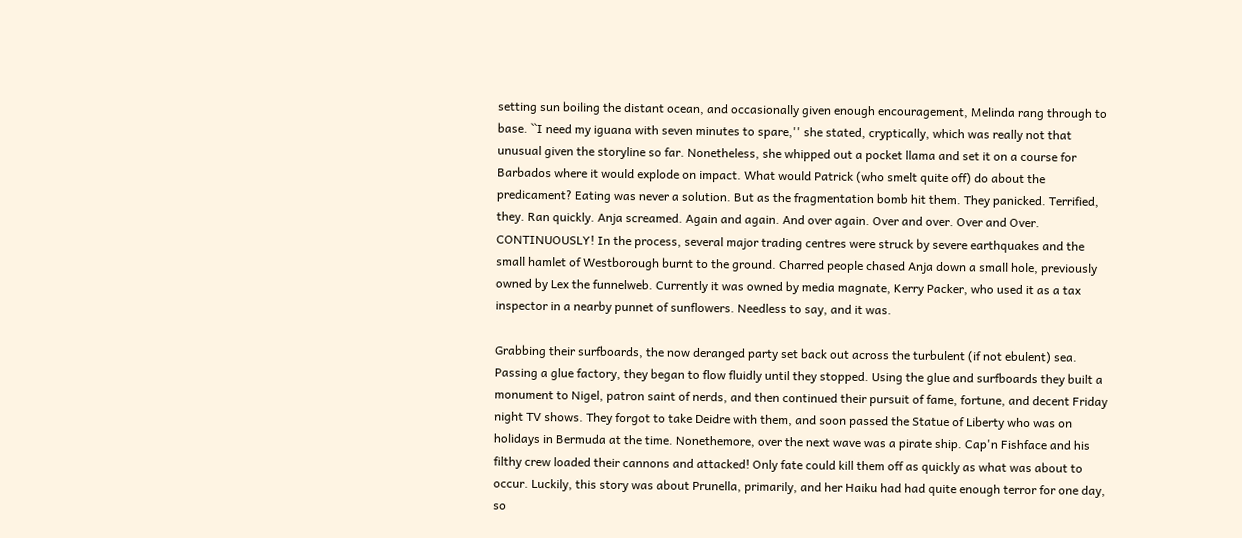setting sun boiling the distant ocean, and occasionally given enough encouragement, Melinda rang through to base. ``I need my iguana with seven minutes to spare,'' she stated, cryptically, which was really not that unusual given the storyline so far. Nonetheless, she whipped out a pocket llama and set it on a course for Barbados where it would explode on impact. What would Patrick (who smelt quite off) do about the predicament? Eating was never a solution. But as the fragmentation bomb hit them. They panicked. Terrified, they. Ran quickly. Anja screamed. Again and again. And over again. Over and over. Over and Over. CONTINUOUSLY! In the process, several major trading centres were struck by severe earthquakes and the small hamlet of Westborough burnt to the ground. Charred people chased Anja down a small hole, previously owned by Lex the funnelweb. Currently it was owned by media magnate, Kerry Packer, who used it as a tax inspector in a nearby punnet of sunflowers. Needless to say, and it was.

Grabbing their surfboards, the now deranged party set back out across the turbulent (if not ebulent) sea. Passing a glue factory, they began to flow fluidly until they stopped. Using the glue and surfboards they built a monument to Nigel, patron saint of nerds, and then continued their pursuit of fame, fortune, and decent Friday night TV shows. They forgot to take Deidre with them, and soon passed the Statue of Liberty who was on holidays in Bermuda at the time. Nonethemore, over the next wave was a pirate ship. Cap'n Fishface and his filthy crew loaded their cannons and attacked! Only fate could kill them off as quickly as what was about to occur. Luckily, this story was about Prunella, primarily, and her Haiku had had quite enough terror for one day, so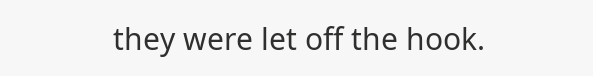they were let off the hook.